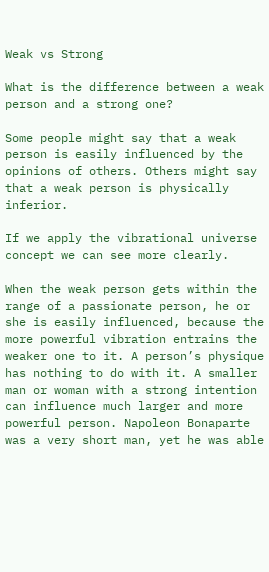Weak vs Strong

What is the difference between a weak person and a strong one?

Some people might say that a weak person is easily influenced by the opinions of others. Others might say that a weak person is physically inferior.

If we apply the vibrational universe concept we can see more clearly.

When the weak person gets within the range of a passionate person, he or she is easily influenced, because the more powerful vibration entrains the weaker one to it. A person’s physique has nothing to do with it. A smaller man or woman with a strong intention can influence much larger and more powerful person. Napoleon Bonaparte was a very short man, yet he was able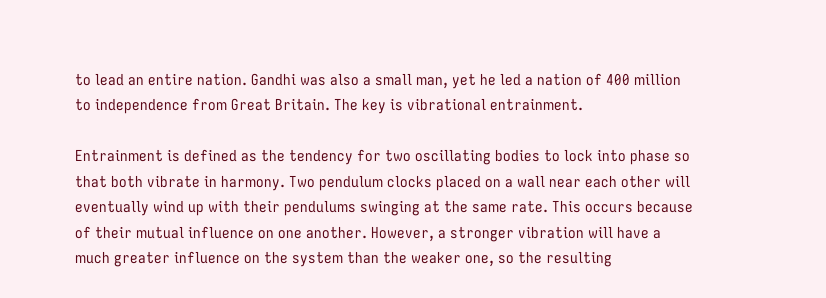to lead an entire nation. Gandhi was also a small man, yet he led a nation of 400 million to independence from Great Britain. The key is vibrational entrainment.

Entrainment is defined as the tendency for two oscillating bodies to lock into phase so that both vibrate in harmony. Two pendulum clocks placed on a wall near each other will eventually wind up with their pendulums swinging at the same rate. This occurs because of their mutual influence on one another. However, a stronger vibration will have a much greater influence on the system than the weaker one, so the resulting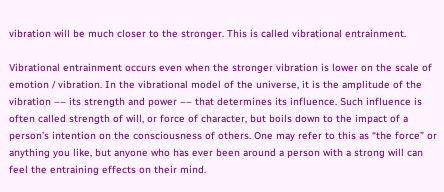vibration will be much closer to the stronger. This is called vibrational entrainment.

Vibrational entrainment occurs even when the stronger vibration is lower on the scale of emotion / vibration. In the vibrational model of the universe, it is the amplitude of the vibration –– its strength and power –– that determines its influence. Such influence is often called strength of will, or force of character, but boils down to the impact of a person’s intention on the consciousness of others. One may refer to this as “the force” or anything you like, but anyone who has ever been around a person with a strong will can feel the entraining effects on their mind.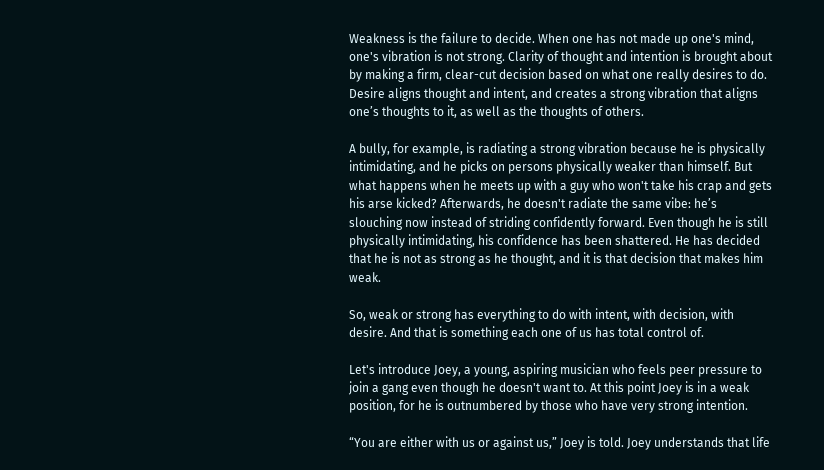Weakness is the failure to decide. When one has not made up one's mind, one's vibration is not strong. Clarity of thought and intention is brought about by making a firm, clear-cut decision based on what one really desires to do. Desire aligns thought and intent, and creates a strong vibration that aligns one’s thoughts to it, as well as the thoughts of others.

A bully, for example, is radiating a strong vibration because he is physically intimidating, and he picks on persons physically weaker than himself. But what happens when he meets up with a guy who won't take his crap and gets his arse kicked? Afterwards, he doesn't radiate the same vibe: he’s slouching now instead of striding confidently forward. Even though he is still physically intimidating, his confidence has been shattered. He has decided that he is not as strong as he thought, and it is that decision that makes him weak.

So, weak or strong has everything to do with intent, with decision, with desire. And that is something each one of us has total control of.

Let's introduce Joey, a young, aspiring musician who feels peer pressure to join a gang even though he doesn't want to. At this point Joey is in a weak position, for he is outnumbered by those who have very strong intention.

“You are either with us or against us,” Joey is told. Joey understands that life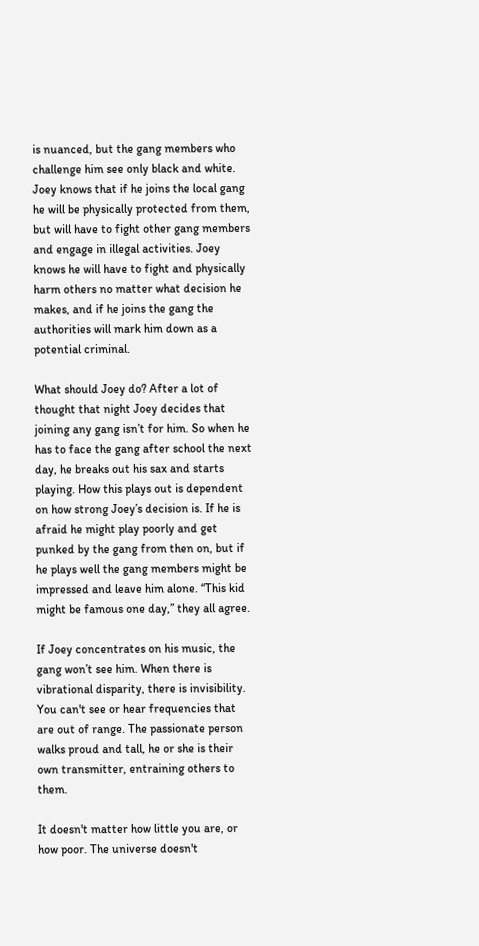is nuanced, but the gang members who challenge him see only black and white. Joey knows that if he joins the local gang he will be physically protected from them, but will have to fight other gang members and engage in illegal activities. Joey knows he will have to fight and physically harm others no matter what decision he makes, and if he joins the gang the authorities will mark him down as a potential criminal.

What should Joey do? After a lot of thought that night Joey decides that joining any gang isn’t for him. So when he has to face the gang after school the next day, he breaks out his sax and starts playing. How this plays out is dependent on how strong Joey’s decision is. If he is afraid he might play poorly and get punked by the gang from then on, but if he plays well the gang members might be impressed and leave him alone. “This kid might be famous one day,” they all agree.

If Joey concentrates on his music, the gang won’t see him. When there is vibrational disparity, there is invisibility. You can't see or hear frequencies that are out of range. The passionate person walks proud and tall, he or she is their own transmitter, entraining others to them.

It doesn't matter how little you are, or how poor. The universe doesn't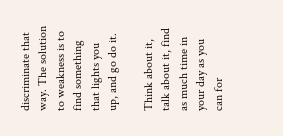discriminate that way. The solution to weakness is to find something that lights you up, and go do it.

Think about it, talk about it, find as much time in your day as you can for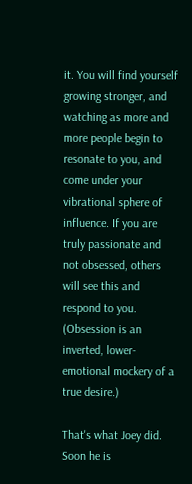it. You will find yourself growing stronger, and watching as more and more people begin to resonate to you, and come under your vibrational sphere of influence. If you are truly passionate and not obsessed, others will see this and respond to you. (Obsession is an inverted, lower-emotional mockery of a true desire.)

That's what Joey did. Soon he is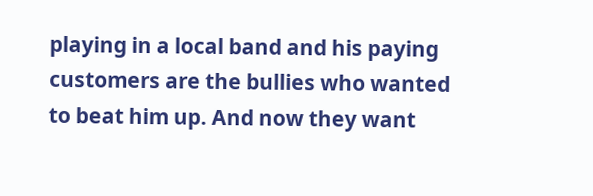playing in a local band and his paying customers are the bullies who wanted to beat him up. And now they want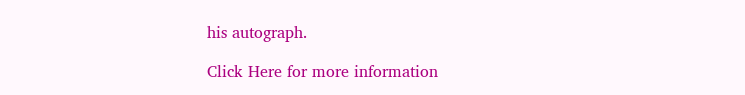his autograph.

Click Here for more information